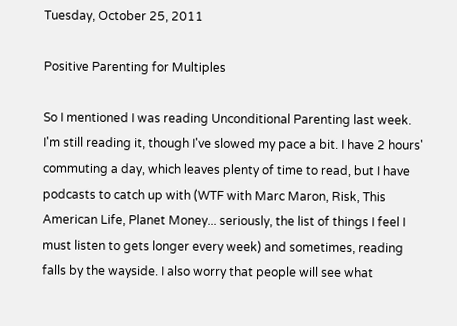Tuesday, October 25, 2011

Positive Parenting for Multiples

So I mentioned I was reading Unconditional Parenting last week. I'm still reading it, though I've slowed my pace a bit. I have 2 hours' commuting a day, which leaves plenty of time to read, but I have podcasts to catch up with (WTF with Marc Maron, Risk, This American Life, Planet Money... seriously, the list of things I feel I must listen to gets longer every week) and sometimes, reading falls by the wayside. I also worry that people will see what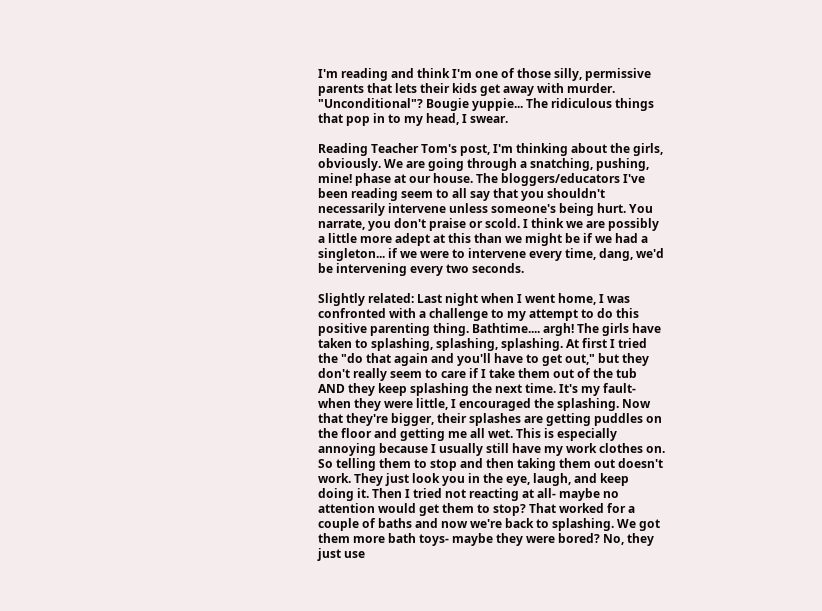I'm reading and think I'm one of those silly, permissive parents that lets their kids get away with murder. "Unconditional"? Bougie yuppie... The ridiculous things that pop in to my head, I swear.

Reading Teacher Tom's post, I'm thinking about the girls, obviously. We are going through a snatching, pushing, mine! phase at our house. The bloggers/educators I've been reading seem to all say that you shouldn't necessarily intervene unless someone's being hurt. You narrate, you don't praise or scold. I think we are possibly a little more adept at this than we might be if we had a singleton... if we were to intervene every time, dang, we'd be intervening every two seconds.

Slightly related: Last night when I went home, I was confronted with a challenge to my attempt to do this positive parenting thing. Bathtime.... argh! The girls have taken to splashing, splashing, splashing. At first I tried the "do that again and you'll have to get out," but they don't really seem to care if I take them out of the tub AND they keep splashing the next time. It's my fault- when they were little, I encouraged the splashing. Now that they're bigger, their splashes are getting puddles on the floor and getting me all wet. This is especially annoying because I usually still have my work clothes on. So telling them to stop and then taking them out doesn't work. They just look you in the eye, laugh, and keep doing it. Then I tried not reacting at all- maybe no attention would get them to stop? That worked for a couple of baths and now we're back to splashing. We got them more bath toys- maybe they were bored? No, they just use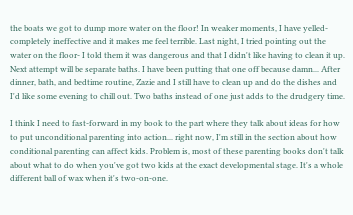the boats we got to dump more water on the floor! In weaker moments, I have yelled- completely ineffective and it makes me feel terrible. Last night, I tried pointing out the water on the floor- I told them it was dangerous and that I didn't like having to clean it up. Next attempt will be separate baths. I have been putting that one off because damn... After dinner, bath, and bedtime routine, Zazie and I still have to clean up and do the dishes and I'd like some evening to chill out. Two baths instead of one just adds to the drudgery time.

I think I need to fast-forward in my book to the part where they talk about ideas for how to put unconditional parenting into action... right now, I'm still in the section about how conditional parenting can affect kids. Problem is, most of these parenting books don't talk about what to do when you've got two kids at the exact developmental stage. It's a whole different ball of wax when it's two-on-one.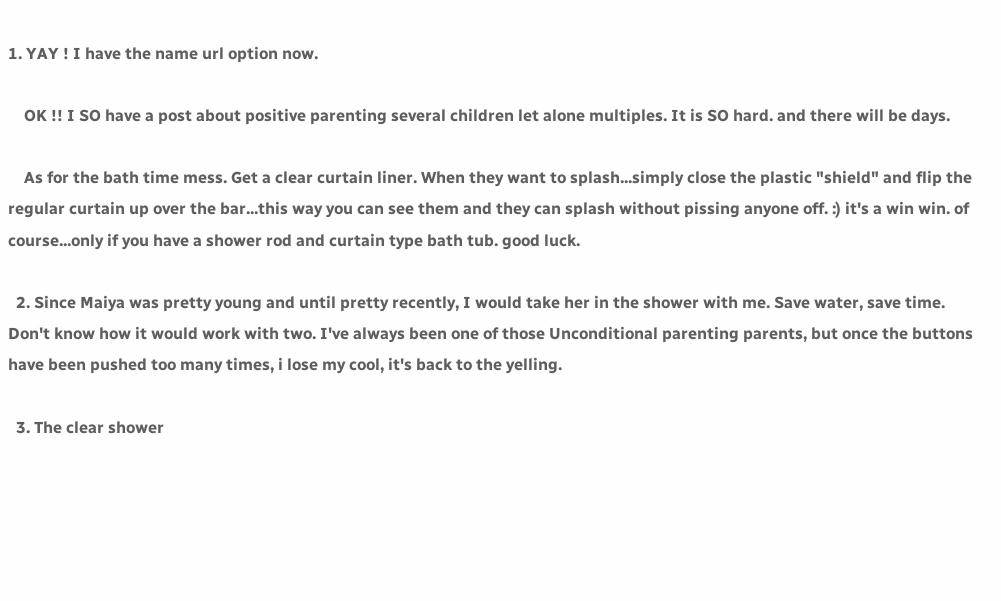1. YAY ! I have the name url option now.

    OK !! I SO have a post about positive parenting several children let alone multiples. It is SO hard. and there will be days.

    As for the bath time mess. Get a clear curtain liner. When they want to splash...simply close the plastic "shield" and flip the regular curtain up over the bar...this way you can see them and they can splash without pissing anyone off. :) it's a win win. of course...only if you have a shower rod and curtain type bath tub. good luck.

  2. Since Maiya was pretty young and until pretty recently, I would take her in the shower with me. Save water, save time. Don't know how it would work with two. I've always been one of those Unconditional parenting parents, but once the buttons have been pushed too many times, i lose my cool, it's back to the yelling.

  3. The clear shower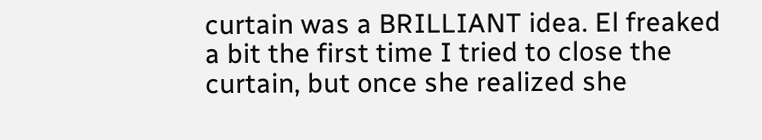curtain was a BRILLIANT idea. El freaked a bit the first time I tried to close the curtain, but once she realized she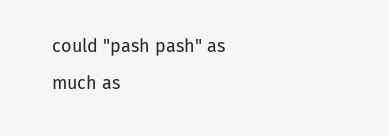could "pash pash" as much as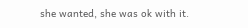she wanted, she was ok with it.